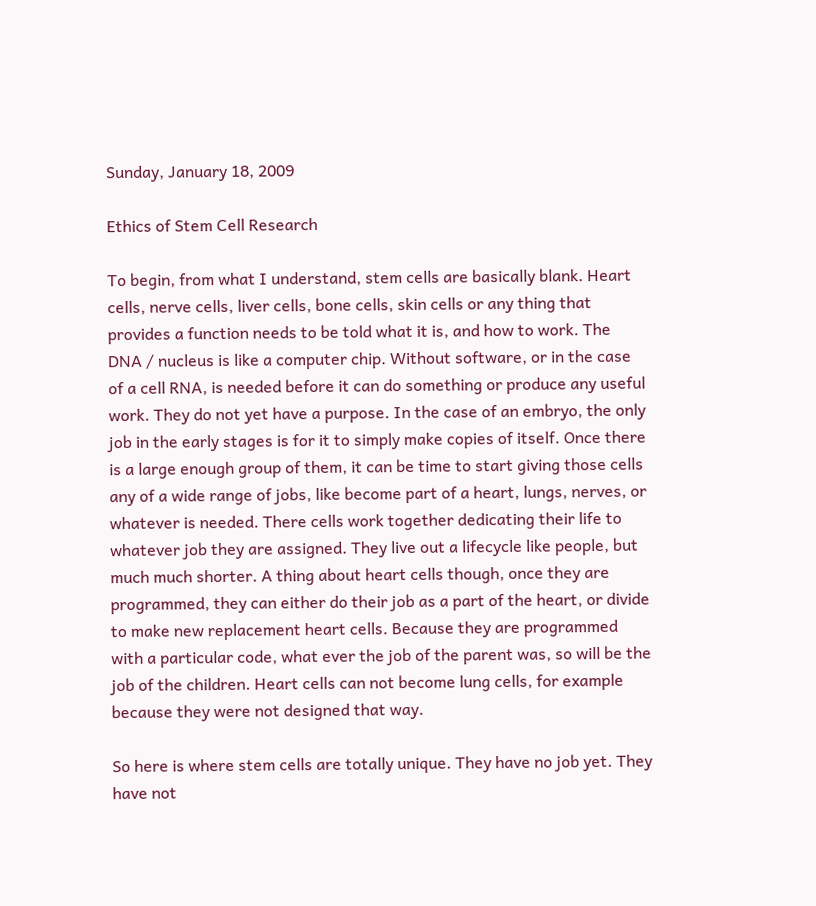Sunday, January 18, 2009

Ethics of Stem Cell Research

To begin, from what I understand, stem cells are basically blank. Heart cells, nerve cells, liver cells, bone cells, skin cells or any thing that provides a function needs to be told what it is, and how to work. The DNA / nucleus is like a computer chip. Without software, or in the case of a cell RNA, is needed before it can do something or produce any useful work. They do not yet have a purpose. In the case of an embryo, the only job in the early stages is for it to simply make copies of itself. Once there is a large enough group of them, it can be time to start giving those cells any of a wide range of jobs, like become part of a heart, lungs, nerves, or whatever is needed. There cells work together dedicating their life to whatever job they are assigned. They live out a lifecycle like people, but much much shorter. A thing about heart cells though, once they are programmed, they can either do their job as a part of the heart, or divide to make new replacement heart cells. Because they are programmed with a particular code, what ever the job of the parent was, so will be the job of the children. Heart cells can not become lung cells, for example because they were not designed that way.

So here is where stem cells are totally unique. They have no job yet. They have not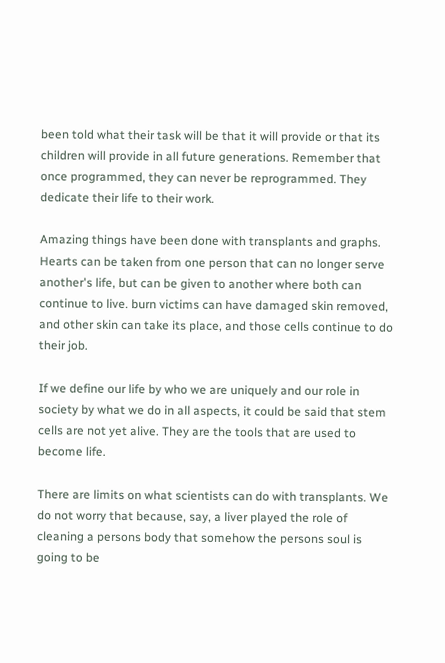been told what their task will be that it will provide or that its children will provide in all future generations. Remember that once programmed, they can never be reprogrammed. They dedicate their life to their work.

Amazing things have been done with transplants and graphs. Hearts can be taken from one person that can no longer serve another's life, but can be given to another where both can continue to live. burn victims can have damaged skin removed, and other skin can take its place, and those cells continue to do their job.

If we define our life by who we are uniquely and our role in society by what we do in all aspects, it could be said that stem cells are not yet alive. They are the tools that are used to become life.

There are limits on what scientists can do with transplants. We do not worry that because, say, a liver played the role of cleaning a persons body that somehow the persons soul is going to be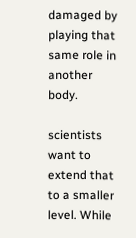damaged by playing that same role in another body.

scientists want to extend that to a smaller level. While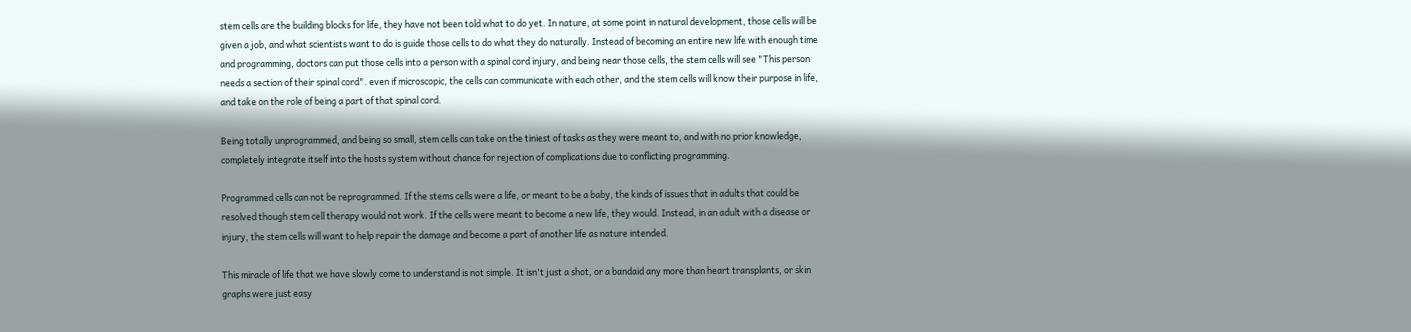stem cells are the building blocks for life, they have not been told what to do yet. In nature, at some point in natural development, those cells will be given a job, and what scientists want to do is guide those cells to do what they do naturally. Instead of becoming an entire new life with enough time and programming, doctors can put those cells into a person with a spinal cord injury, and being near those cells, the stem cells will see "This person needs a section of their spinal cord". even if microscopic, the cells can communicate with each other, and the stem cells will know their purpose in life, and take on the role of being a part of that spinal cord.

Being totally unprogrammed, and being so small, stem cells can take on the tiniest of tasks as they were meant to, and with no prior knowledge, completely integrate itself into the hosts system without chance for rejection of complications due to conflicting programming.

Programmed cells can not be reprogrammed. If the stems cells were a life, or meant to be a baby, the kinds of issues that in adults that could be resolved though stem cell therapy would not work. If the cells were meant to become a new life, they would. Instead, in an adult with a disease or injury, the stem cells will want to help repair the damage and become a part of another life as nature intended.

This miracle of life that we have slowly come to understand is not simple. It isn't just a shot, or a bandaid any more than heart transplants, or skin graphs were just easy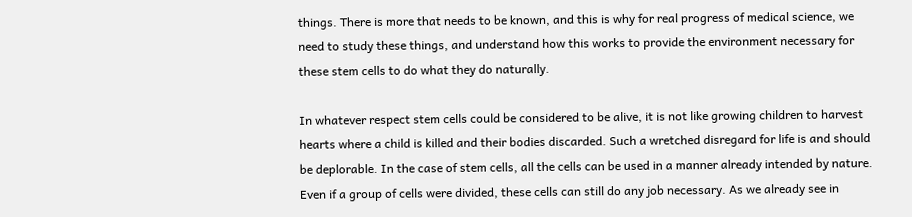things. There is more that needs to be known, and this is why for real progress of medical science, we need to study these things, and understand how this works to provide the environment necessary for these stem cells to do what they do naturally.

In whatever respect stem cells could be considered to be alive, it is not like growing children to harvest hearts where a child is killed and their bodies discarded. Such a wretched disregard for life is and should be deplorable. In the case of stem cells, all the cells can be used in a manner already intended by nature. Even if a group of cells were divided, these cells can still do any job necessary. As we already see in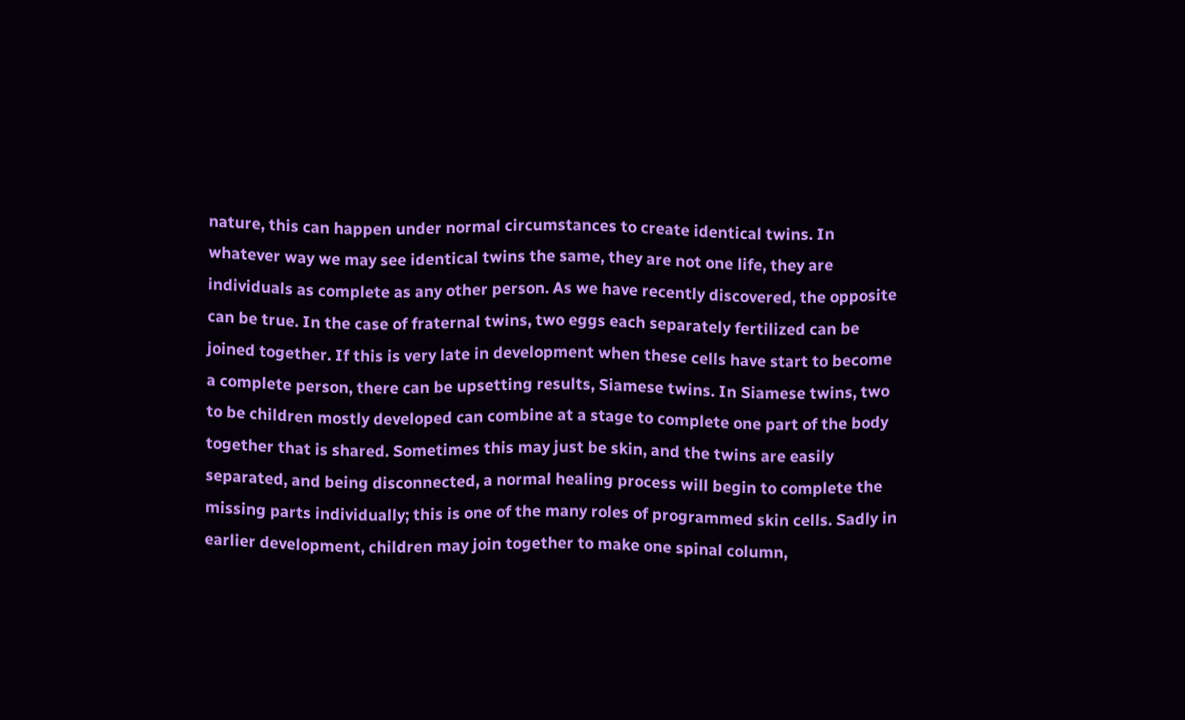nature, this can happen under normal circumstances to create identical twins. In whatever way we may see identical twins the same, they are not one life, they are individuals as complete as any other person. As we have recently discovered, the opposite can be true. In the case of fraternal twins, two eggs each separately fertilized can be joined together. If this is very late in development when these cells have start to become a complete person, there can be upsetting results, Siamese twins. In Siamese twins, two to be children mostly developed can combine at a stage to complete one part of the body together that is shared. Sometimes this may just be skin, and the twins are easily separated, and being disconnected, a normal healing process will begin to complete the missing parts individually; this is one of the many roles of programmed skin cells. Sadly in earlier development, children may join together to make one spinal column,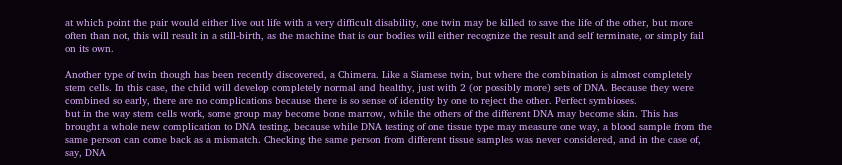at which point the pair would either live out life with a very difficult disability, one twin may be killed to save the life of the other, but more often than not, this will result in a still-birth, as the machine that is our bodies will either recognize the result and self terminate, or simply fail on its own.

Another type of twin though has been recently discovered, a Chimera. Like a Siamese twin, but where the combination is almost completely stem cells. In this case, the child will develop completely normal and healthy, just with 2 (or possibly more) sets of DNA. Because they were combined so early, there are no complications because there is so sense of identity by one to reject the other. Perfect symbioses.
but in the way stem cells work, some group may become bone marrow, while the others of the different DNA may become skin. This has brought a whole new complication to DNA testing, because while DNA testing of one tissue type may measure one way, a blood sample from the same person can come back as a mismatch. Checking the same person from different tissue samples was never considered, and in the case of, say, DNA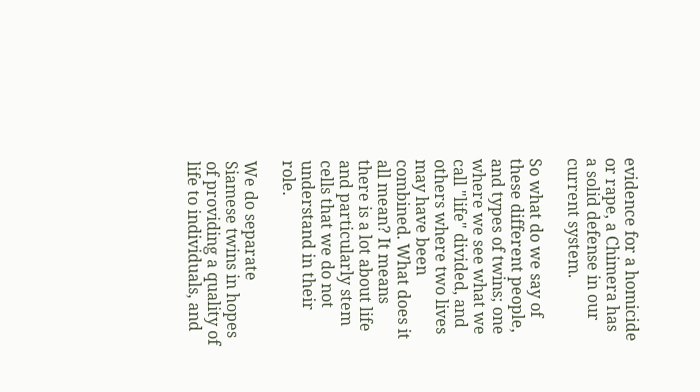evidence for a homicide or rape, a Chimera has a solid defense in our current system.

So what do we say of these different people, and types of twins; one where we see what we call "life" divided, and others where two lives may have been combined. What does it all mean? It means there is a lot about life and particularly stem cells that we do not understand in their role.

We do separate Siamese twins in hopes of providing a quality of life to individuals, and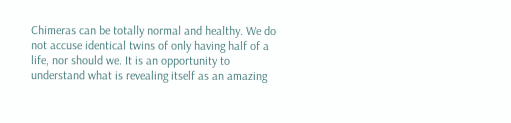Chimeras can be totally normal and healthy. We do not accuse identical twins of only having half of a life, nor should we. It is an opportunity to understand what is revealing itself as an amazing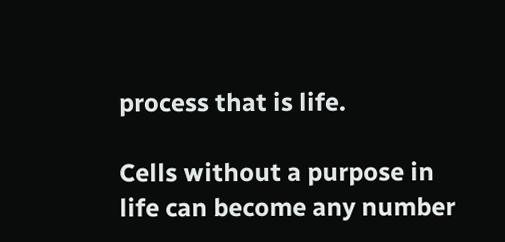process that is life.

Cells without a purpose in life can become any number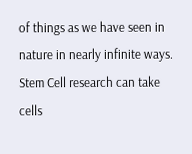of things as we have seen in nature in nearly infinite ways. Stem Cell research can take cells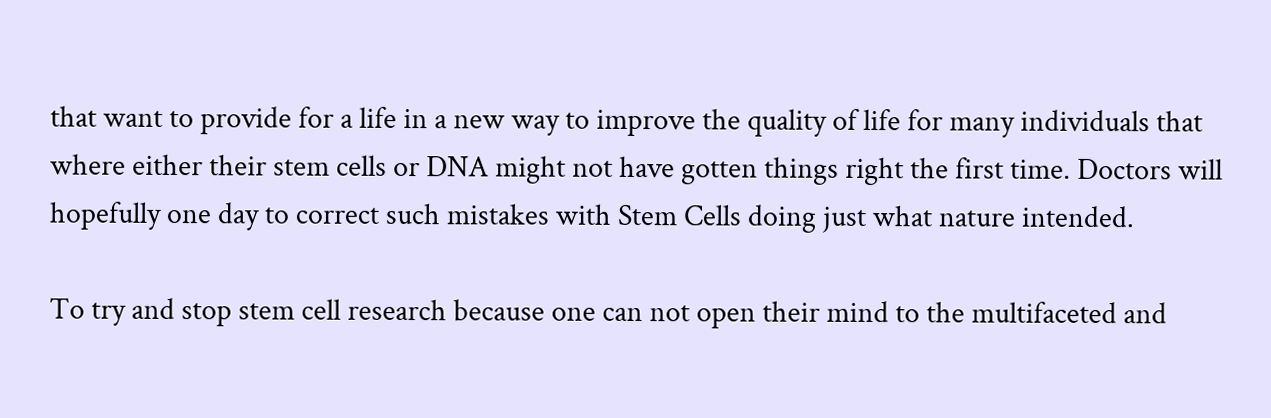that want to provide for a life in a new way to improve the quality of life for many individuals that where either their stem cells or DNA might not have gotten things right the first time. Doctors will hopefully one day to correct such mistakes with Stem Cells doing just what nature intended.

To try and stop stem cell research because one can not open their mind to the multifaceted and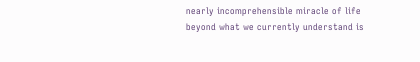nearly incomprehensible miracle of life beyond what we currently understand is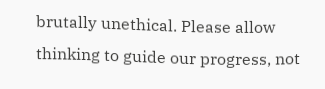brutally unethical. Please allow thinking to guide our progress, not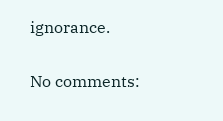ignorance.

No comments: